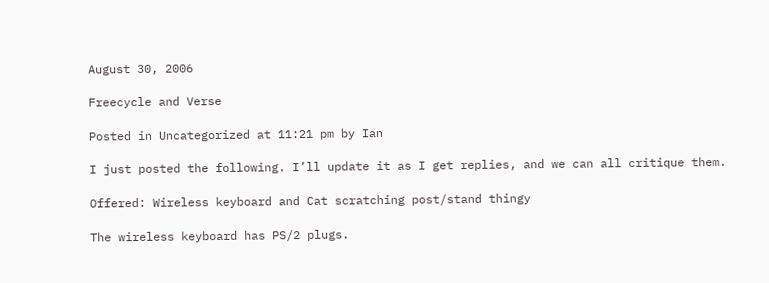August 30, 2006

Freecycle and Verse

Posted in Uncategorized at 11:21 pm by Ian

I just posted the following. I’ll update it as I get replies, and we can all critique them.

Offered: Wireless keyboard and Cat scratching post/stand thingy

The wireless keyboard has PS/2 plugs.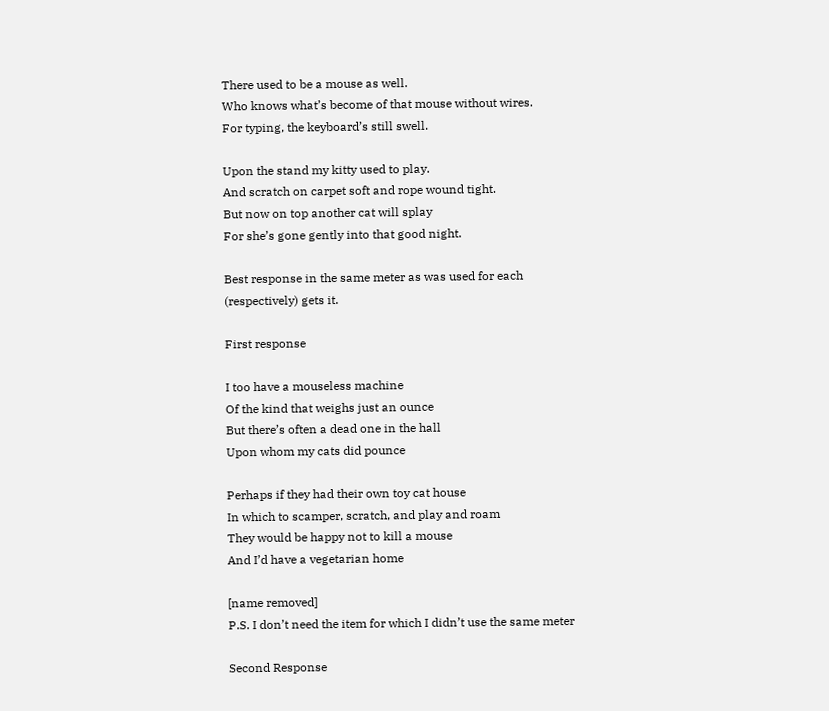There used to be a mouse as well.
Who knows what’s become of that mouse without wires.
For typing, the keyboard’s still swell.

Upon the stand my kitty used to play.
And scratch on carpet soft and rope wound tight.
But now on top another cat will splay
For she’s gone gently into that good night.

Best response in the same meter as was used for each (respectively) gets it.

First response

I too have a mouseless machine
Of the kind that weighs just an ounce
But there’s often a dead one in the hall
Upon whom my cats did pounce

Perhaps if they had their own toy cat house
In which to scamper, scratch, and play and roam
They would be happy not to kill a mouse
And I’d have a vegetarian home

[name removed]
P.S. I don’t need the item for which I didn’t use the same meter

Second Response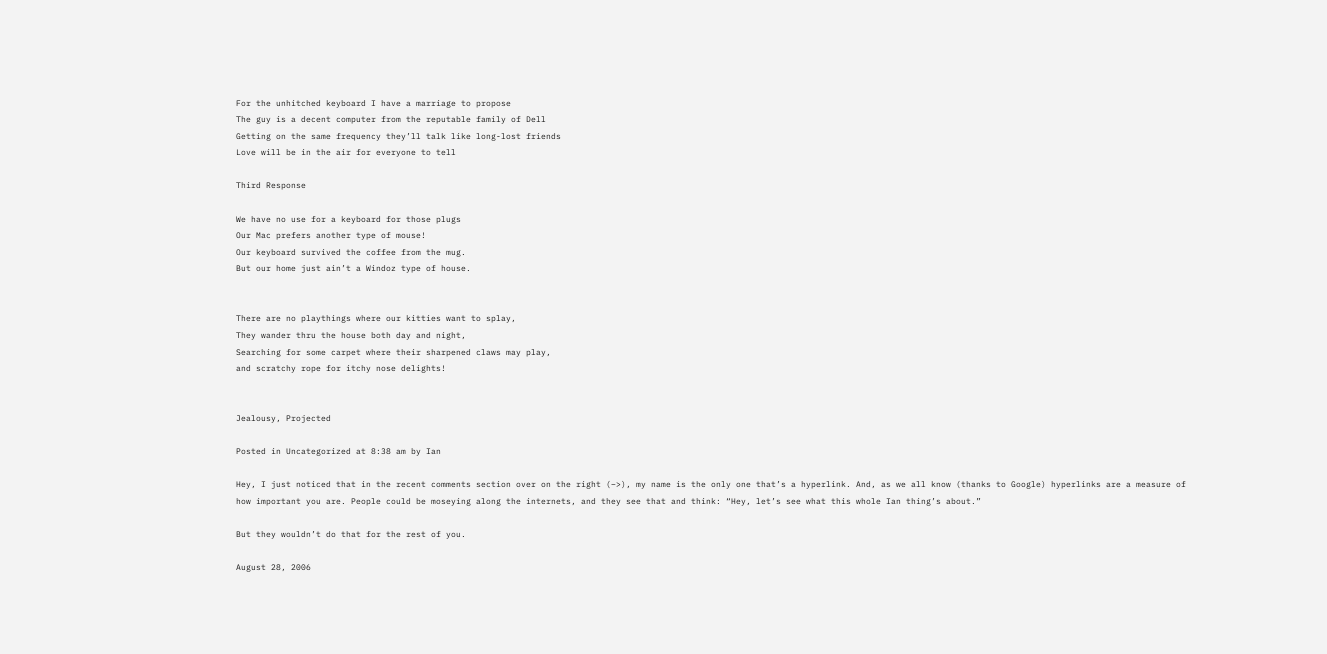For the unhitched keyboard I have a marriage to propose
The guy is a decent computer from the reputable family of Dell
Getting on the same frequency they’ll talk like long-lost friends
Love will be in the air for everyone to tell

Third Response

We have no use for a keyboard for those plugs
Our Mac prefers another type of mouse!
Our keyboard survived the coffee from the mug.
But our home just ain’t a Windoz type of house.


There are no playthings where our kitties want to splay,
They wander thru the house both day and night,
Searching for some carpet where their sharpened claws may play,
and scratchy rope for itchy nose delights!


Jealousy, Projected

Posted in Uncategorized at 8:38 am by Ian

Hey, I just noticed that in the recent comments section over on the right (–>), my name is the only one that’s a hyperlink. And, as we all know (thanks to Google) hyperlinks are a measure of how important you are. People could be moseying along the internets, and they see that and think: “Hey, let’s see what this whole Ian thing’s about.”

But they wouldn’t do that for the rest of you.

August 28, 2006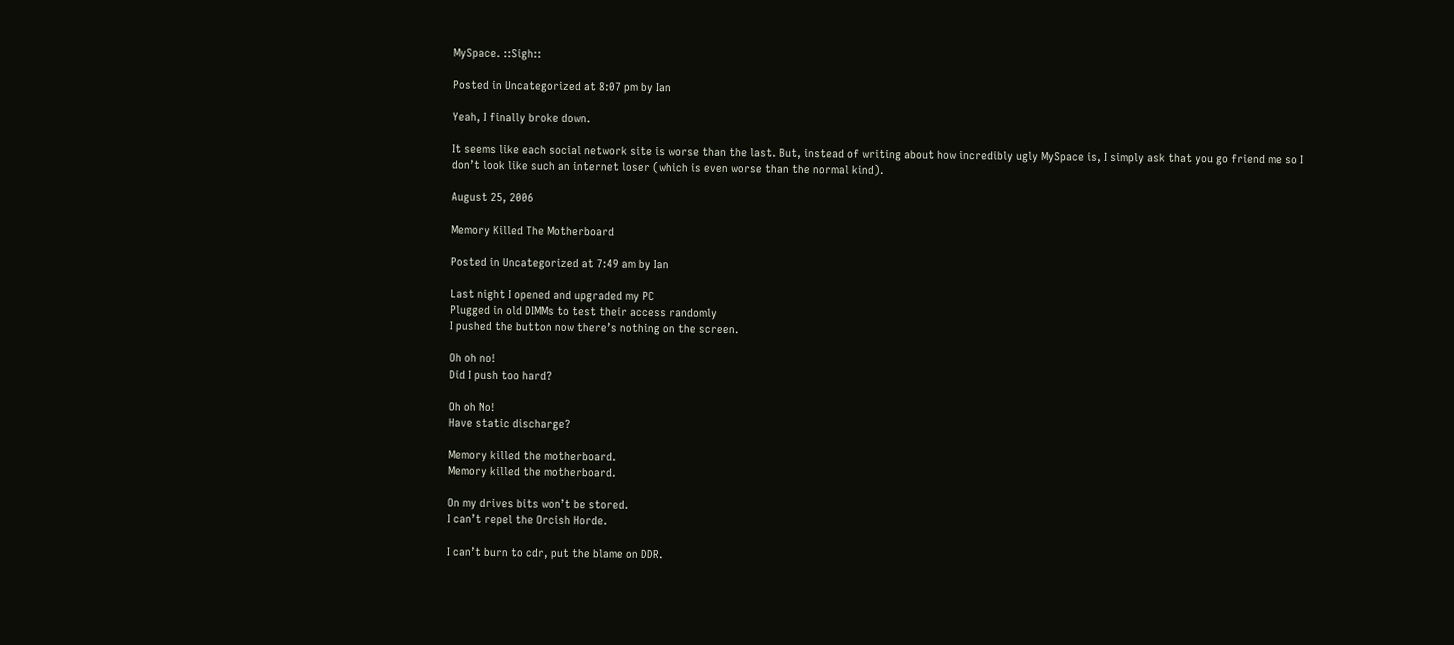MySpace. ::Sigh::

Posted in Uncategorized at 8:07 pm by Ian

Yeah, I finally broke down.

It seems like each social network site is worse than the last. But, instead of writing about how incredibly ugly MySpace is, I simply ask that you go friend me so I don’t look like such an internet loser (which is even worse than the normal kind).

August 25, 2006

Memory Killed The Motherboard

Posted in Uncategorized at 7:49 am by Ian

Last night I opened and upgraded my PC
Plugged in old DIMMs to test their access randomly
I pushed the button now there’s nothing on the screen.

Oh oh no!
Did I push too hard?

Oh oh No!
Have static discharge?

Memory killed the motherboard.
Memory killed the motherboard.

On my drives bits won’t be stored.
I can’t repel the Orcish Horde.

I can’t burn to cdr, put the blame on DDR.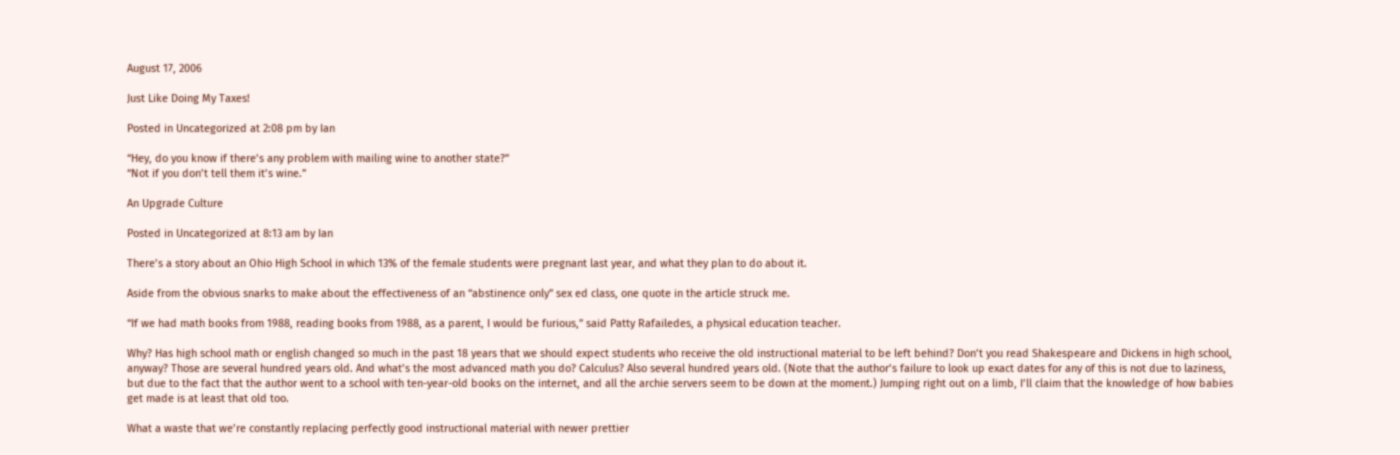August 17, 2006

Just Like Doing My Taxes!

Posted in Uncategorized at 2:08 pm by Ian

“Hey, do you know if there’s any problem with mailing wine to another state?”
“Not if you don’t tell them it’s wine.”

An Upgrade Culture

Posted in Uncategorized at 8:13 am by Ian

There’s a story about an Ohio High School in which 13% of the female students were pregnant last year, and what they plan to do about it.

Aside from the obvious snarks to make about the effectiveness of an “abstinence only” sex ed class, one quote in the article struck me.

“If we had math books from 1988, reading books from 1988, as a parent, I would be furious,” said Patty Rafailedes, a physical education teacher.

Why? Has high school math or english changed so much in the past 18 years that we should expect students who receive the old instructional material to be left behind? Don’t you read Shakespeare and Dickens in high school, anyway? Those are several hundred years old. And what’s the most advanced math you do? Calculus? Also several hundred years old. (Note that the author’s failure to look up exact dates for any of this is not due to laziness, but due to the fact that the author went to a school with ten-year-old books on the internet, and all the archie servers seem to be down at the moment.) Jumping right out on a limb, I’ll claim that the knowledge of how babies get made is at least that old too.

What a waste that we’re constantly replacing perfectly good instructional material with newer prettier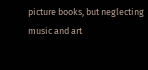picture books, but neglecting music and art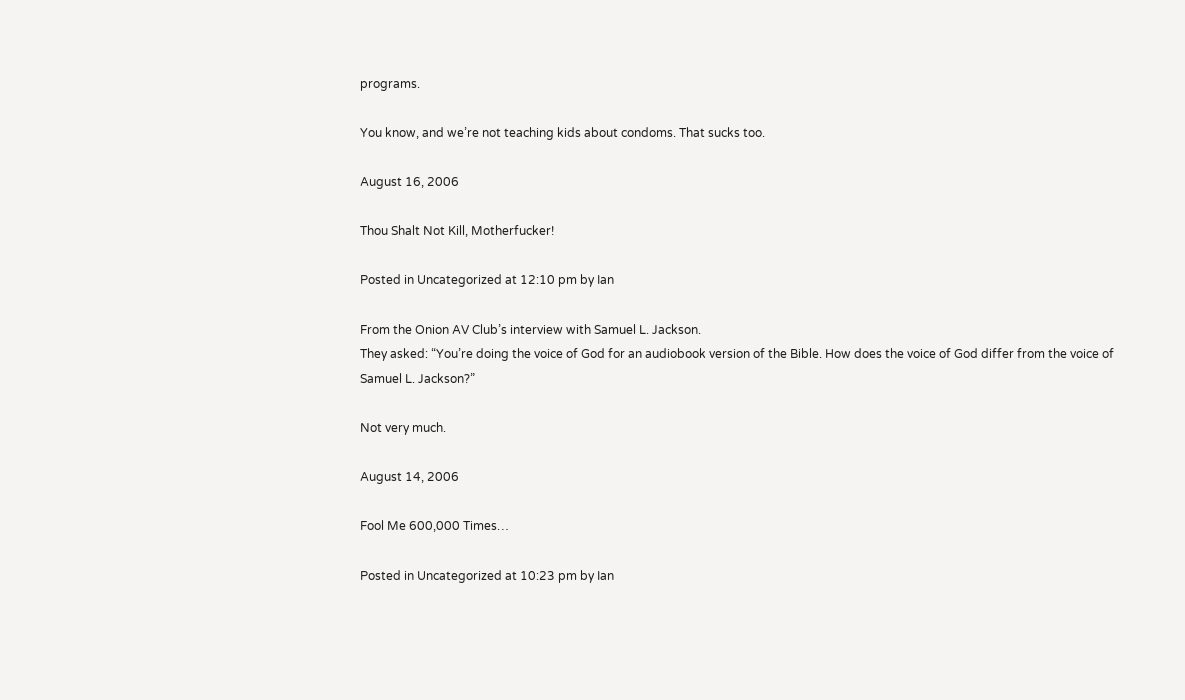programs.

You know, and we’re not teaching kids about condoms. That sucks too.

August 16, 2006

Thou Shalt Not Kill, Motherfucker!

Posted in Uncategorized at 12:10 pm by Ian

From the Onion AV Club’s interview with Samuel L. Jackson.
They asked: “You’re doing the voice of God for an audiobook version of the Bible. How does the voice of God differ from the voice of Samuel L. Jackson?”

Not very much.

August 14, 2006

Fool Me 600,000 Times…

Posted in Uncategorized at 10:23 pm by Ian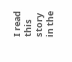I read this story in the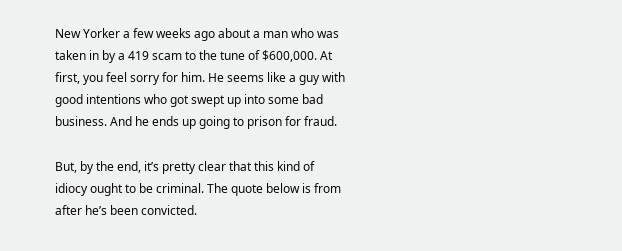New Yorker a few weeks ago about a man who was taken in by a 419 scam to the tune of $600,000. At first, you feel sorry for him. He seems like a guy with good intentions who got swept up into some bad business. And he ends up going to prison for fraud.

But, by the end, it’s pretty clear that this kind of idiocy ought to be criminal. The quote below is from after he’s been convicted.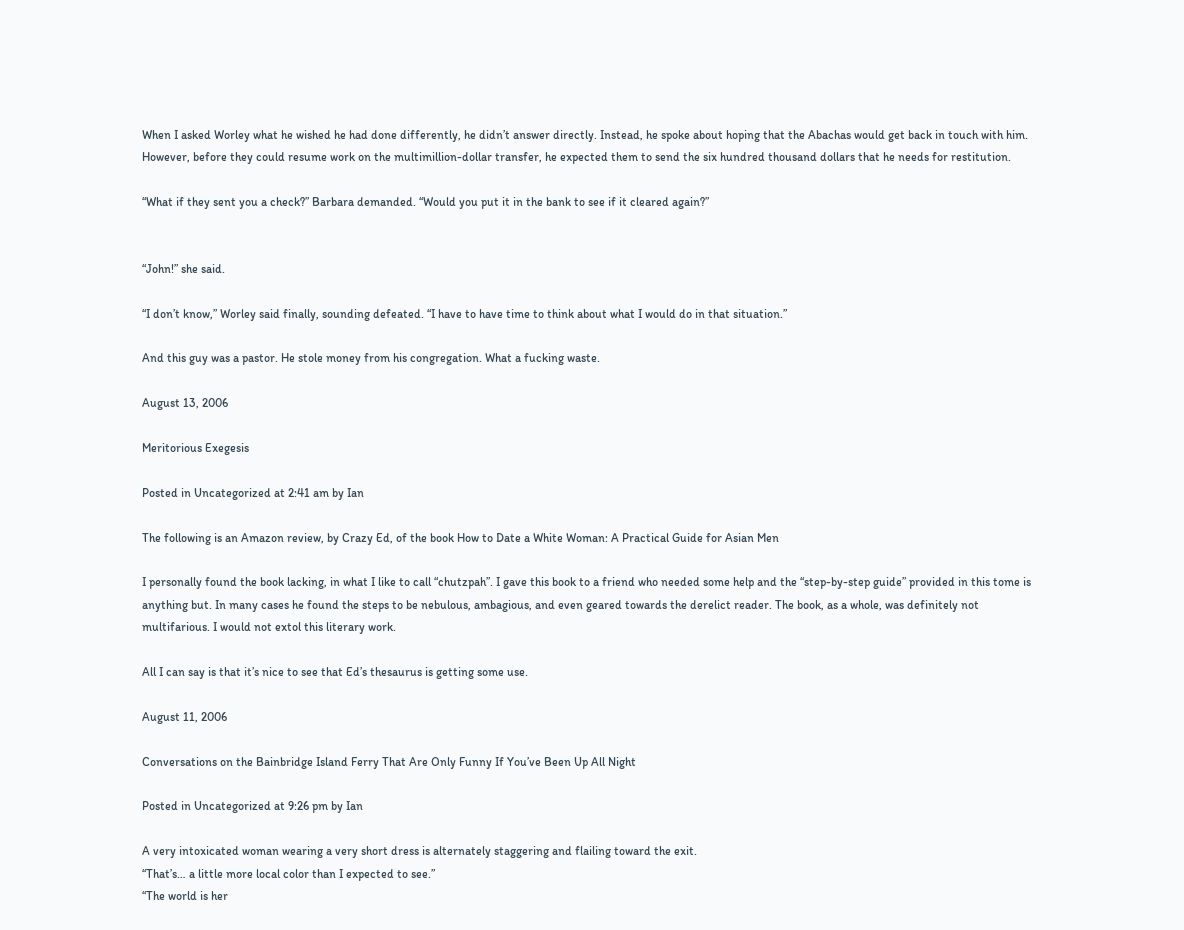When I asked Worley what he wished he had done differently, he didn’t answer directly. Instead, he spoke about hoping that the Abachas would get back in touch with him. However, before they could resume work on the multimillion-dollar transfer, he expected them to send the six hundred thousand dollars that he needs for restitution.

“What if they sent you a check?” Barbara demanded. “Would you put it in the bank to see if it cleared again?”


“John!” she said.

“I don’t know,” Worley said finally, sounding defeated. “I have to have time to think about what I would do in that situation.”

And this guy was a pastor. He stole money from his congregation. What a fucking waste.

August 13, 2006

Meritorious Exegesis

Posted in Uncategorized at 2:41 am by Ian

The following is an Amazon review, by Crazy Ed, of the book How to Date a White Woman: A Practical Guide for Asian Men

I personally found the book lacking, in what I like to call “chutzpah”. I gave this book to a friend who needed some help and the “step-by-step guide” provided in this tome is anything but. In many cases he found the steps to be nebulous, ambagious, and even geared towards the derelict reader. The book, as a whole, was definitely not multifarious. I would not extol this literary work.

All I can say is that it’s nice to see that Ed’s thesaurus is getting some use.

August 11, 2006

Conversations on the Bainbridge Island Ferry That Are Only Funny If You’ve Been Up All Night

Posted in Uncategorized at 9:26 pm by Ian

A very intoxicated woman wearing a very short dress is alternately staggering and flailing toward the exit.
“That’s… a little more local color than I expected to see.”
“The world is her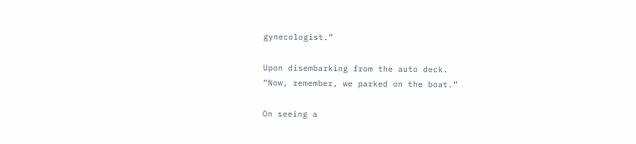gynecologist.”

Upon disembarking from the auto deck.
“Now, remember, we parked on the boat.”

On seeing a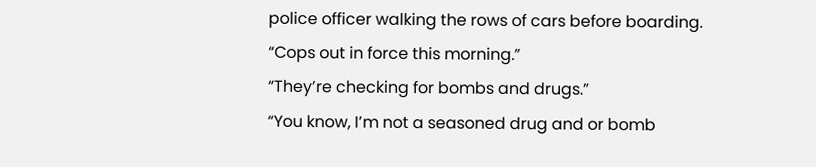police officer walking the rows of cars before boarding.
“Cops out in force this morning.”
“They’re checking for bombs and drugs.”
“You know, I’m not a seasoned drug and or bomb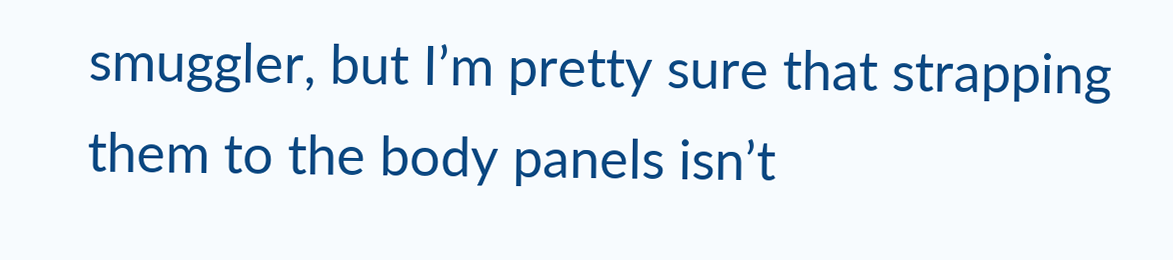smuggler, but I’m pretty sure that strapping them to the body panels isn’t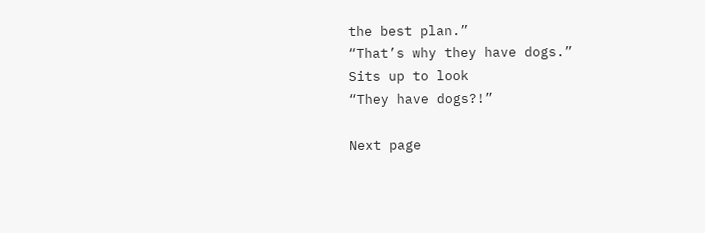the best plan.”
“That’s why they have dogs.”
Sits up to look
“They have dogs?!”

Next page